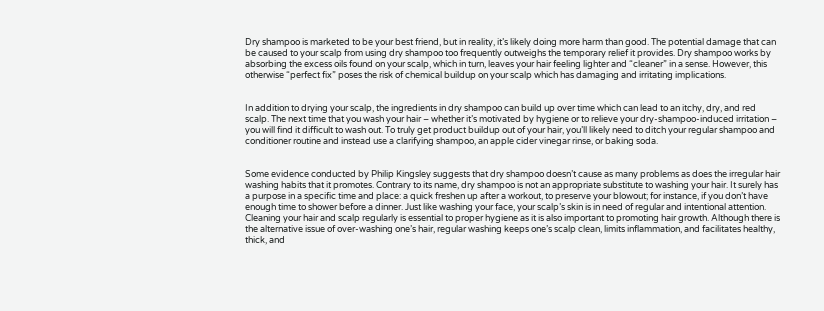Dry shampoo is marketed to be your best friend, but in reality, it’s likely doing more harm than good. The potential damage that can be caused to your scalp from using dry shampoo too frequently outweighs the temporary relief it provides. Dry shampoo works by absorbing the excess oils found on your scalp, which in turn, leaves your hair feeling lighter and “cleaner” in a sense. However, this otherwise “perfect fix” poses the risk of chemical buildup on your scalp which has damaging and irritating implications.


In addition to drying your scalp, the ingredients in dry shampoo can build up over time which can lead to an itchy, dry, and red scalp. The next time that you wash your hair – whether it’s motivated by hygiene or to relieve your dry-shampoo-induced irritation – you will find it difficult to wash out. To truly get product buildup out of your hair, you’ll likely need to ditch your regular shampoo and conditioner routine and instead use a clarifying shampoo, an apple cider vinegar rinse, or baking soda.


Some evidence conducted by Philip Kingsley suggests that dry shampoo doesn’t cause as many problems as does the irregular hair washing habits that it promotes. Contrary to its name, dry shampoo is not an appropriate substitute to washing your hair. It surely has a purpose in a specific time and place: a quick freshen up after a workout, to preserve your blowout; for instance, if you don’t have enough time to shower before a dinner. Just like washing your face, your scalp’s skin is in need of regular and intentional attention. Cleaning your hair and scalp regularly is essential to proper hygiene as it is also important to promoting hair growth. Although there is the alternative issue of over-washing one’s hair, regular washing keeps one’s scalp clean, limits inflammation, and facilitates healthy, thick, and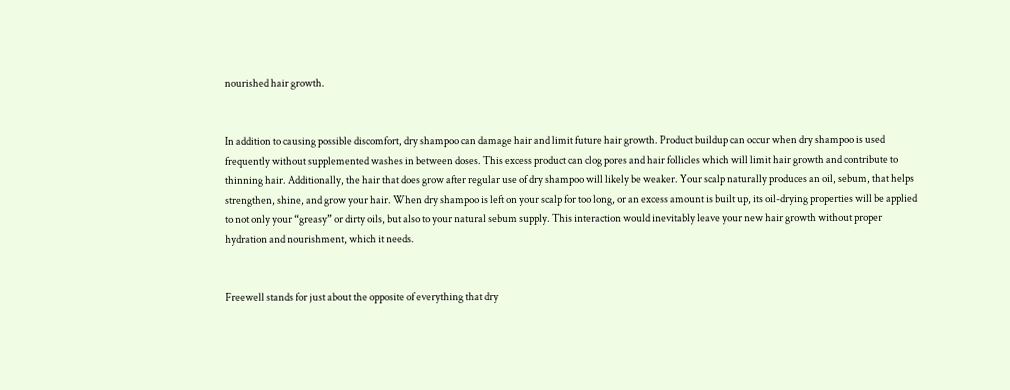nourished hair growth.


In addition to causing possible discomfort, dry shampoo can damage hair and limit future hair growth. Product buildup can occur when dry shampoo is used frequently without supplemented washes in between doses. This excess product can clog pores and hair follicles which will limit hair growth and contribute to thinning hair. Additionally, the hair that does grow after regular use of dry shampoo will likely be weaker. Your scalp naturally produces an oil, sebum, that helps strengthen, shine, and grow your hair. When dry shampoo is left on your scalp for too long, or an excess amount is built up, its oil-drying properties will be applied to not only your “greasy” or dirty oils, but also to your natural sebum supply. This interaction would inevitably leave your new hair growth without proper hydration and nourishment, which it needs.


Freewell stands for just about the opposite of everything that dry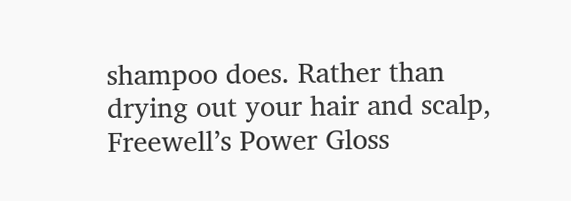shampoo does. Rather than drying out your hair and scalp, Freewell’s Power Gloss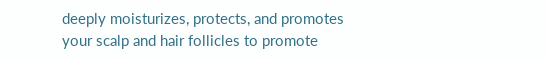deeply moisturizes, protects, and promotes your scalp and hair follicles to promote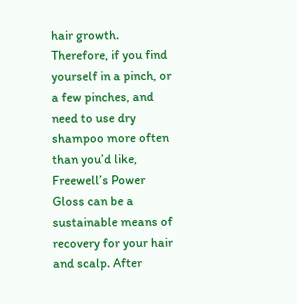hair growth. Therefore, if you find yourself in a pinch, or a few pinches, and need to use dry shampoo more often than you’d like, Freewell’s Power Gloss can be a sustainable means of recovery for your hair and scalp. After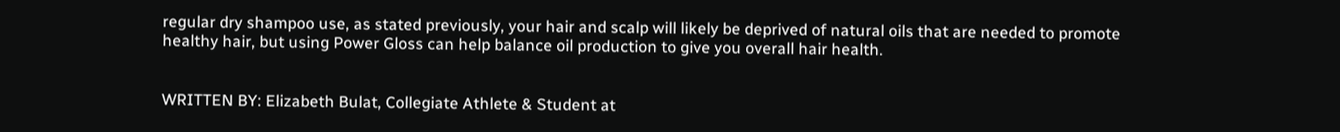regular dry shampoo use, as stated previously, your hair and scalp will likely be deprived of natural oils that are needed to promote healthy hair, but using Power Gloss can help balance oil production to give you overall hair health.


WRITTEN BY: Elizabeth Bulat, Collegiate Athlete & Student at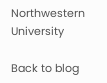Northwestern University

Back to blog